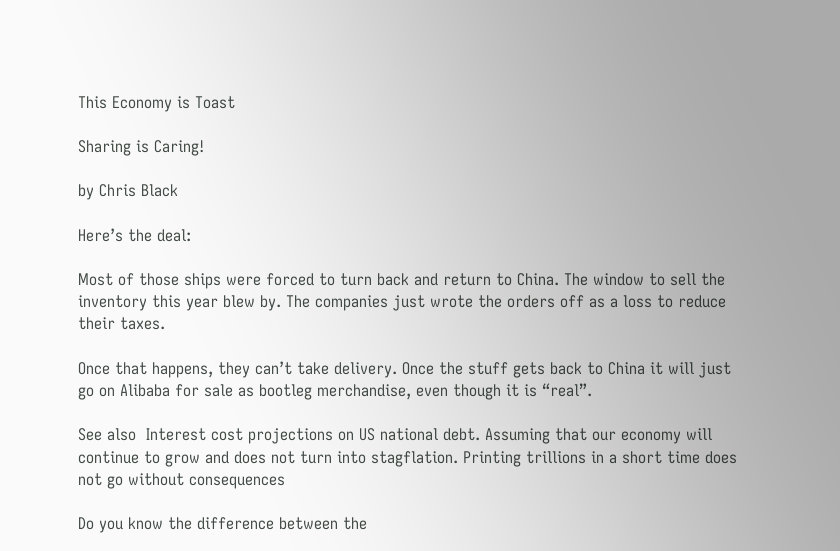This Economy is Toast

Sharing is Caring!

by Chris Black

Here’s the deal:

Most of those ships were forced to turn back and return to China. The window to sell the inventory this year blew by. The companies just wrote the orders off as a loss to reduce their taxes.

Once that happens, they can’t take delivery. Once the stuff gets back to China it will just go on Alibaba for sale as bootleg merchandise, even though it is “real”.

See also  Interest cost projections on US national debt. Assuming that our economy will continue to grow and does not turn into stagflation. Printing trillions in a short time does not go without consequences

Do you know the difference between the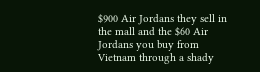$900 Air Jordans they sell in the mall and the $60 Air Jordans you buy from Vietnam through a shady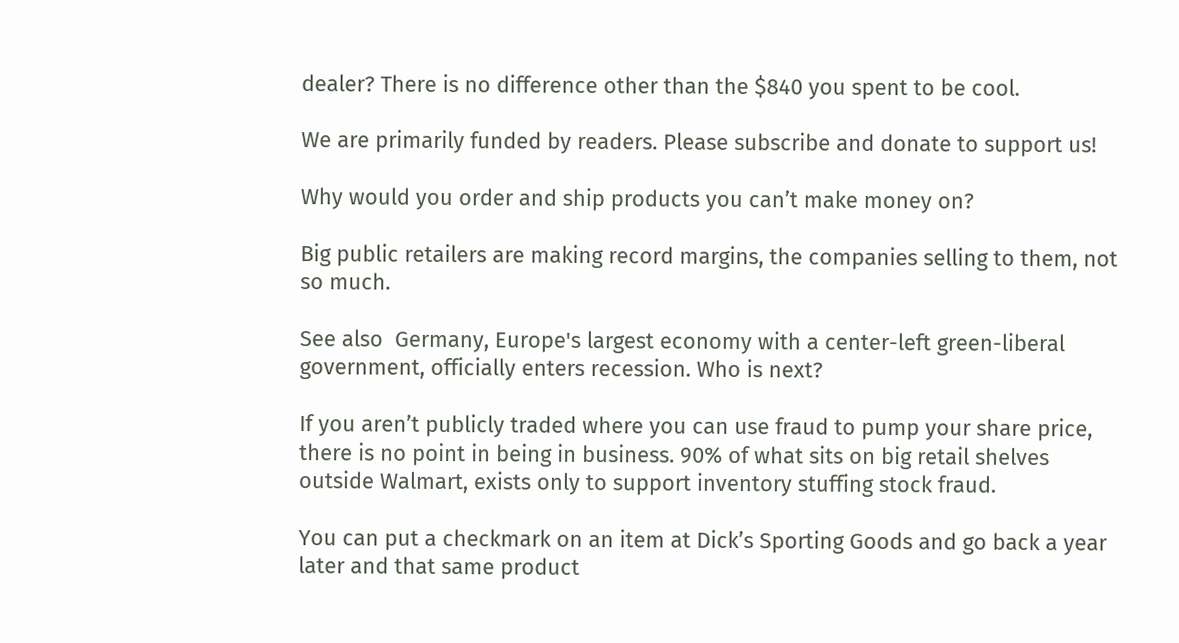dealer? There is no difference other than the $840 you spent to be cool.

We are primarily funded by readers. Please subscribe and donate to support us!

Why would you order and ship products you can’t make money on?

Big public retailers are making record margins, the companies selling to them, not so much.

See also  Germany, Europe's largest economy with a center-left green-liberal government, officially enters recession. Who is next?

If you aren’t publicly traded where you can use fraud to pump your share price, there is no point in being in business. 90% of what sits on big retail shelves outside Walmart, exists only to support inventory stuffing stock fraud.

You can put a checkmark on an item at Dick’s Sporting Goods and go back a year later and that same product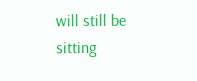will still be sitting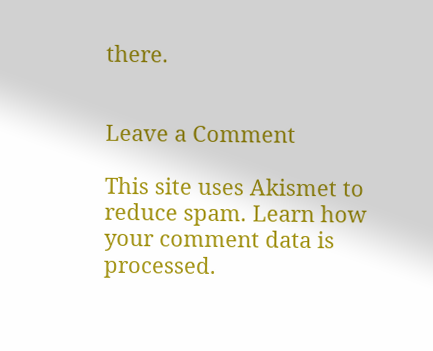there.


Leave a Comment

This site uses Akismet to reduce spam. Learn how your comment data is processed.